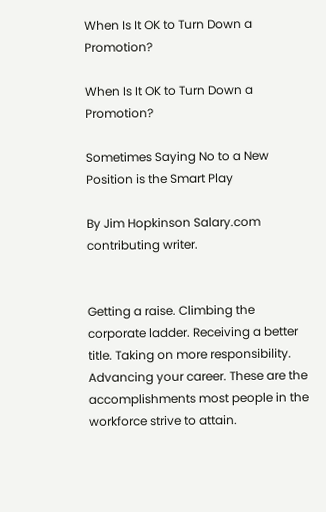When Is It OK to Turn Down a Promotion?

When Is It OK to Turn Down a Promotion?

Sometimes Saying No to a New Position is the Smart Play

By Jim Hopkinson Salary.com contributing writer.


Getting a raise. Climbing the corporate ladder. Receiving a better title. Taking on more responsibility. Advancing your career. These are the accomplishments most people in the workforce strive to attain.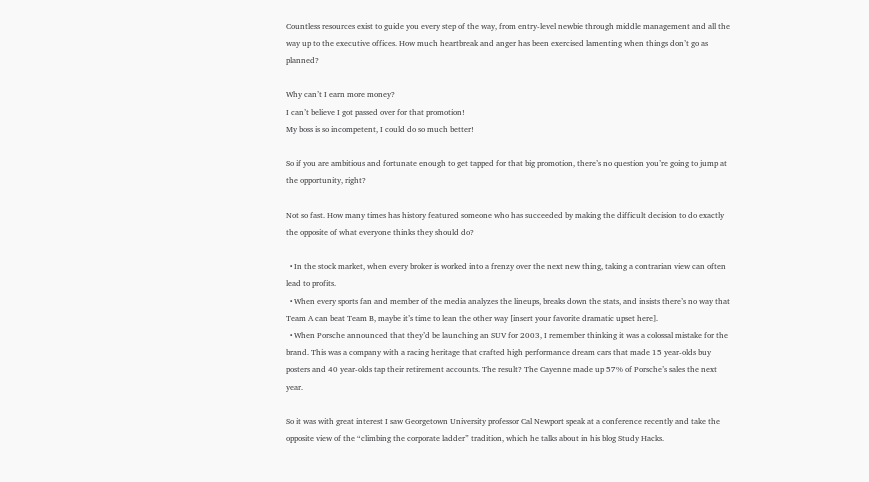Countless resources exist to guide you every step of the way, from entry-level newbie through middle management and all the way up to the executive offices. How much heartbreak and anger has been exercised lamenting when things don’t go as planned?

Why can’t I earn more money?
I can’t believe I got passed over for that promotion!
My boss is so incompetent, I could do so much better!

So if you are ambitious and fortunate enough to get tapped for that big promotion, there’s no question you’re going to jump at the opportunity, right?

Not so fast. How many times has history featured someone who has succeeded by making the difficult decision to do exactly the opposite of what everyone thinks they should do?

  • In the stock market, when every broker is worked into a frenzy over the next new thing, taking a contrarian view can often lead to profits.
  • When every sports fan and member of the media analyzes the lineups, breaks down the stats, and insists there’s no way that Team A can beat Team B, maybe it’s time to lean the other way [insert your favorite dramatic upset here].
  • When Porsche announced that they’d be launching an SUV for 2003, I remember thinking it was a colossal mistake for the brand. This was a company with a racing heritage that crafted high performance dream cars that made 15 year-olds buy posters and 40 year-olds tap their retirement accounts. The result? The Cayenne made up 57% of Porsche’s sales the next year.

So it was with great interest I saw Georgetown University professor Cal Newport speak at a conference recently and take the opposite view of the “climbing the corporate ladder” tradition, which he talks about in his blog Study Hacks.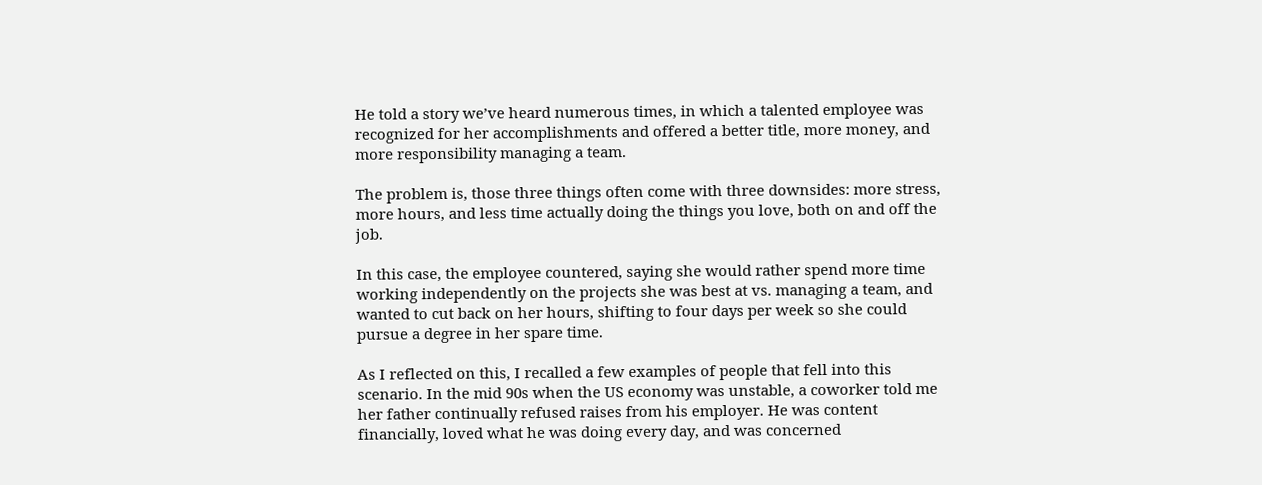He told a story we’ve heard numerous times, in which a talented employee was recognized for her accomplishments and offered a better title, more money, and more responsibility managing a team.

The problem is, those three things often come with three downsides: more stress, more hours, and less time actually doing the things you love, both on and off the job.

In this case, the employee countered, saying she would rather spend more time working independently on the projects she was best at vs. managing a team, and wanted to cut back on her hours, shifting to four days per week so she could pursue a degree in her spare time.

As I reflected on this, I recalled a few examples of people that fell into this scenario. In the mid 90s when the US economy was unstable, a coworker told me her father continually refused raises from his employer. He was content financially, loved what he was doing every day, and was concerned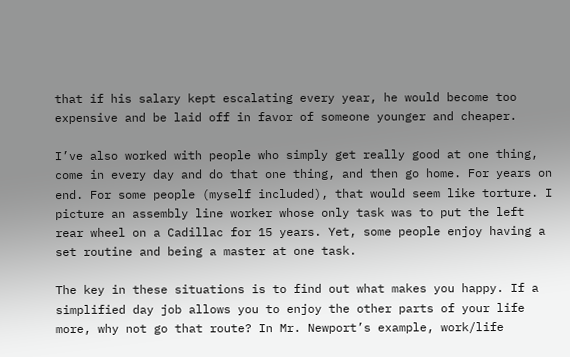that if his salary kept escalating every year, he would become too expensive and be laid off in favor of someone younger and cheaper.

I’ve also worked with people who simply get really good at one thing, come in every day and do that one thing, and then go home. For years on end. For some people (myself included), that would seem like torture. I picture an assembly line worker whose only task was to put the left rear wheel on a Cadillac for 15 years. Yet, some people enjoy having a set routine and being a master at one task.

The key in these situations is to find out what makes you happy. If a simplified day job allows you to enjoy the other parts of your life more, why not go that route? In Mr. Newport’s example, work/life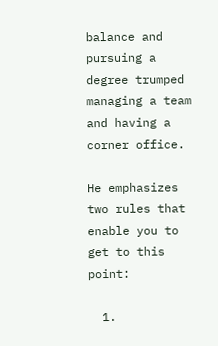balance and pursuing a degree trumped managing a team and having a corner office.

He emphasizes two rules that enable you to get to this point:

  1.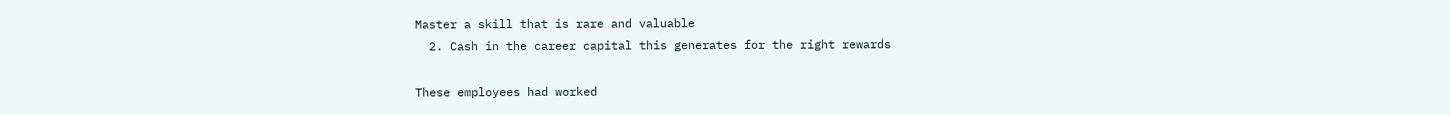Master a skill that is rare and valuable
  2. Cash in the career capital this generates for the right rewards

These employees had worked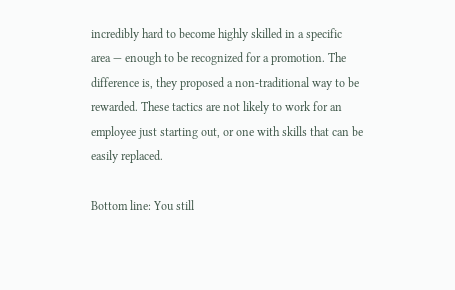incredibly hard to become highly skilled in a specific area — enough to be recognized for a promotion. The difference is, they proposed a non-traditional way to be rewarded. These tactics are not likely to work for an employee just starting out, or one with skills that can be easily replaced.

Bottom line: You still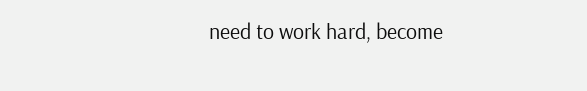need to work hard, become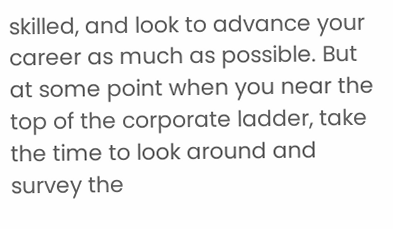skilled, and look to advance your career as much as possible. But at some point when you near the top of the corporate ladder, take the time to look around and survey the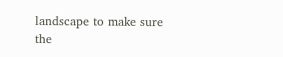landscape to make sure the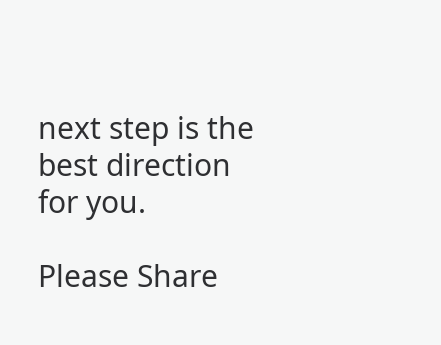next step is the best direction for you.

Please Share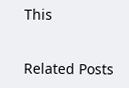This


Related Posts